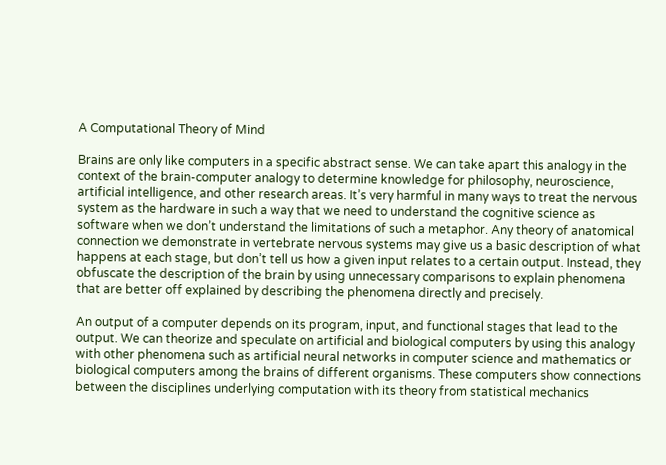A Computational Theory of Mind

Brains are only like computers in a specific abstract sense. We can take apart this analogy in the context of the brain-computer analogy to determine knowledge for philosophy, neuroscience, artificial intelligence, and other research areas. It’s very harmful in many ways to treat the nervous system as the hardware in such a way that we need to understand the cognitive science as software when we don’t understand the limitations of such a metaphor. Any theory of anatomical connection we demonstrate in vertebrate nervous systems may give us a basic description of what happens at each stage, but don’t tell us how a given input relates to a certain output. Instead, they obfuscate the description of the brain by using unnecessary comparisons to explain phenomena that are better off explained by describing the phenomena directly and precisely.

An output of a computer depends on its program, input, and functional stages that lead to the output. We can theorize and speculate on artificial and biological computers by using this analogy with other phenomena such as artificial neural networks in computer science and mathematics or biological computers among the brains of different organisms. These computers show connections between the disciplines underlying computation with its theory from statistical mechanics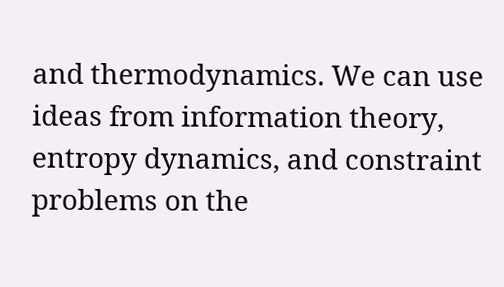and thermodynamics. We can use ideas from information theory, entropy dynamics, and constraint problems on the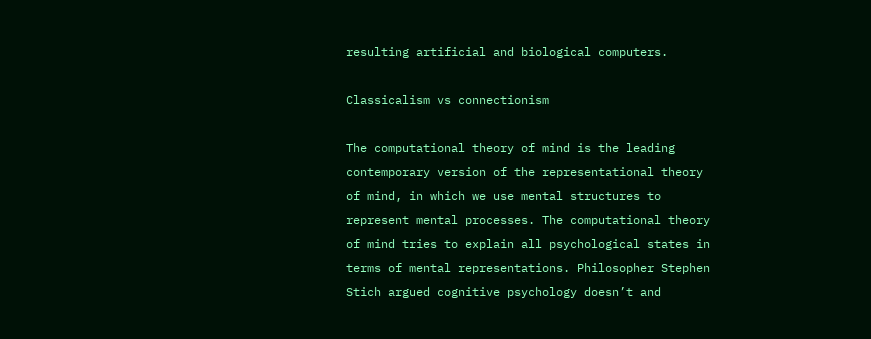resulting artificial and biological computers.

Classicalism vs connectionism

The computational theory of mind is the leading contemporary version of the representational theory of mind, in which we use mental structures to represent mental processes. The computational theory of mind tries to explain all psychological states in terms of mental representations. Philosopher Stephen Stich argued cognitive psychology doesn’t and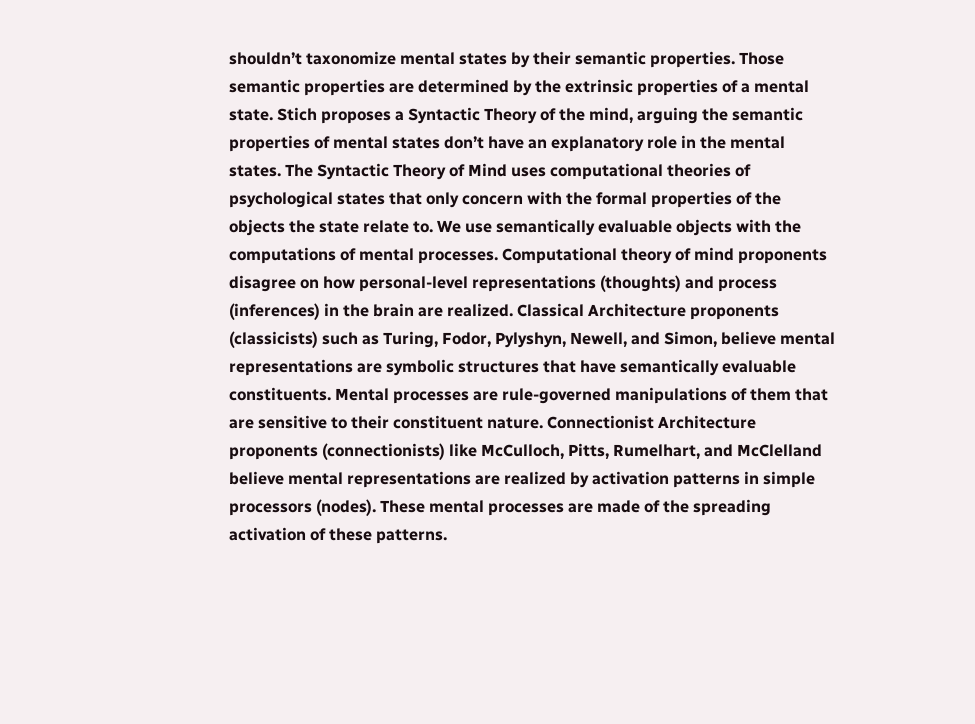shouldn’t taxonomize mental states by their semantic properties. Those semantic properties are determined by the extrinsic properties of a mental state. Stich proposes a Syntactic Theory of the mind, arguing the semantic properties of mental states don’t have an explanatory role in the mental states. The Syntactic Theory of Mind uses computational theories of psychological states that only concern with the formal properties of the objects the state relate to. We use semantically evaluable objects with the computations of mental processes. Computational theory of mind proponents disagree on how personal-level representations (thoughts) and process (inferences) in the brain are realized. Classical Architecture proponents (classicists) such as Turing, Fodor, Pylyshyn, Newell, and Simon, believe mental representations are symbolic structures that have semantically evaluable constituents. Mental processes are rule-governed manipulations of them that are sensitive to their constituent nature. Connectionist Architecture proponents (connectionists) like McCulloch, Pitts, Rumelhart, and McClelland believe mental representations are realized by activation patterns in simple processors (nodes). These mental processes are made of the spreading activation of these patterns.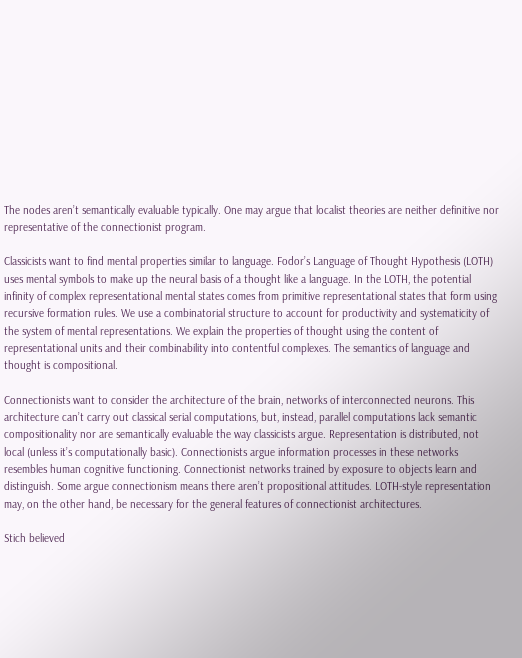The nodes aren’t semantically evaluable typically. One may argue that localist theories are neither definitive nor representative of the connectionist program.

Classicists want to find mental properties similar to language. Fodor’s Language of Thought Hypothesis (LOTH) uses mental symbols to make up the neural basis of a thought like a language. In the LOTH, the potential infinity of complex representational mental states comes from primitive representational states that form using recursive formation rules. We use a combinatorial structure to account for productivity and systematicity of the system of mental representations. We explain the properties of thought using the content of representational units and their combinability into contentful complexes. The semantics of language and thought is compositional.

Connectionists want to consider the architecture of the brain, networks of interconnected neurons. This architecture can’t carry out classical serial computations, but, instead, parallel computations lack semantic compositionality nor are semantically evaluable the way classicists argue. Representation is distributed, not local (unless it’s computationally basic). Connectionists argue information processes in these networks resembles human cognitive functioning. Connectionist networks trained by exposure to objects learn and distinguish. Some argue connectionism means there aren’t propositional attitudes. LOTH-style representation may, on the other hand, be necessary for the general features of connectionist architectures.

Stich believed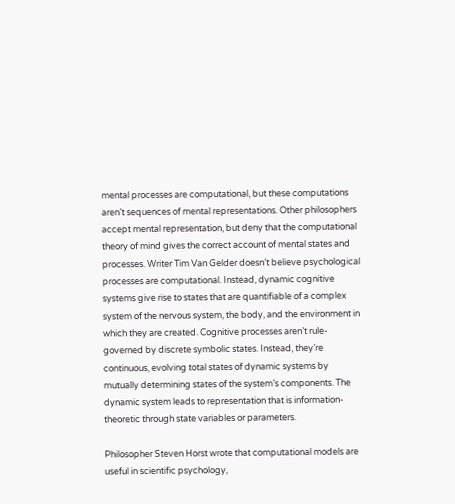mental processes are computational, but these computations aren’t sequences of mental representations. Other philosophers accept mental representation, but deny that the computational theory of mind gives the correct account of mental states and processes. Writer Tim Van Gelder doesn’t believe psychological processes are computational. Instead, dynamic cognitive systems give rise to states that are quantifiable of a complex system of the nervous system, the body, and the environment in which they are created. Cognitive processes aren’t rule-governed by discrete symbolic states. Instead, they’re continuous, evolving total states of dynamic systems by mutually determining states of the system’s components. The dynamic system leads to representation that is information-theoretic through state variables or parameters.

Philosopher Steven Horst wrote that computational models are useful in scientific psychology,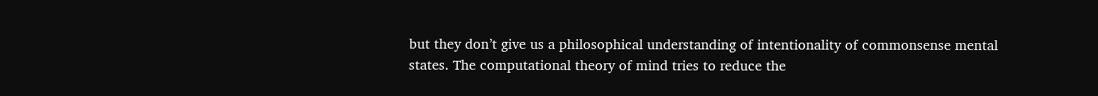but they don’t give us a philosophical understanding of intentionality of commonsense mental states. The computational theory of mind tries to reduce the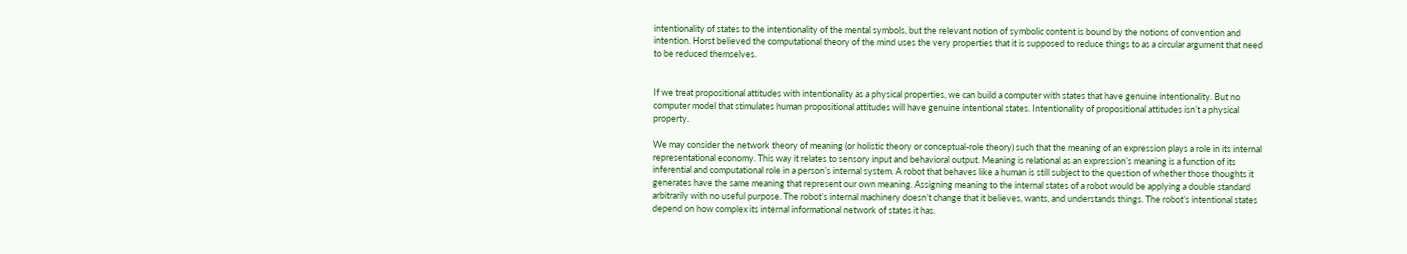intentionality of states to the intentionality of the mental symbols, but the relevant notion of symbolic content is bound by the notions of convention and intention. Horst believed the computational theory of the mind uses the very properties that it is supposed to reduce things to as a circular argument that need to be reduced themselves.


If we treat propositional attitudes with intentionality as a physical properties, we can build a computer with states that have genuine intentionality. But no computer model that stimulates human propositional attitudes will have genuine intentional states. Intentionality of propositional attitudes isn’t a physical property.

We may consider the network theory of meaning (or holistic theory or conceptual-role theory) such that the meaning of an expression plays a role in its internal representational economy. This way it relates to sensory input and behavioral output. Meaning is relational as an expression’s meaning is a function of its inferential and computational role in a person’s internal system. A robot that behaves like a human is still subject to the question of whether those thoughts it generates have the same meaning that represent our own meaning. Assigning meaning to the internal states of a robot would be applying a double standard arbitrarily with no useful purpose. The robot’s internal machinery doesn’t change that it believes, wants, and understands things. The robot’s intentional states depend on how complex its internal informational network of states it has.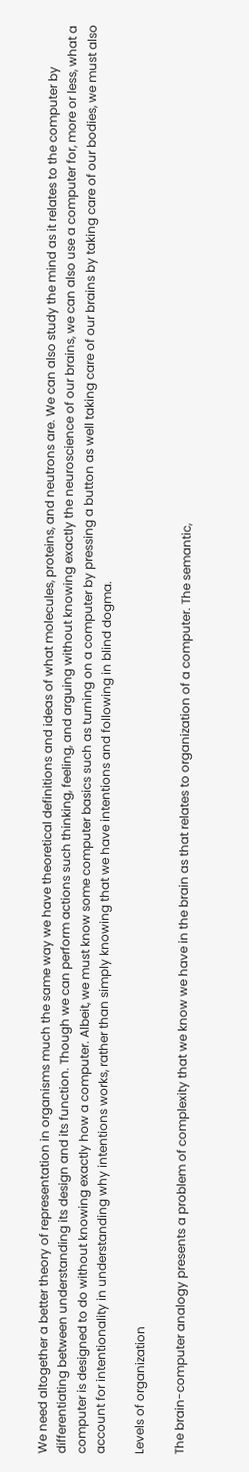We need altogether a better theory of representation in organisms much the same way we have theoretical definitions and ideas of what molecules, proteins, and neutrons are. We can also study the mind as it relates to the computer by differentiating between understanding its design and its function. Though we can perform actions such thinking, feeling, and arguing without knowing exactly the neuroscience of our brains, we can also use a computer for, more or less, what a computer is designed to do without knowing exactly how a computer. Albeit, we must know some computer basics such as turning on a computer by pressing a button as well taking care of our brains by taking care of our bodies, we must also account for intentionality in understanding why intentions works, rather than simply knowing that we have intentions and following in blind dogma.

Levels of organization

The brain-computer analogy presents a problem of complexity that we know we have in the brain as that relates to organization of a computer. The semantic,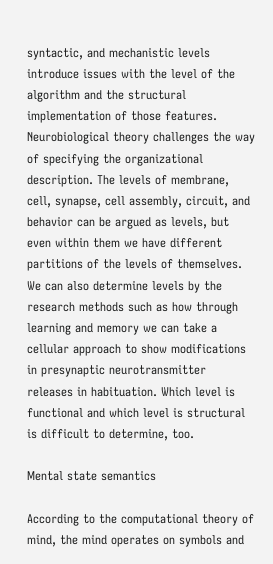syntactic, and mechanistic levels introduce issues with the level of the algorithm and the structural implementation of those features. Neurobiological theory challenges the way of specifying the organizational description. The levels of membrane, cell, synapse, cell assembly, circuit, and behavior can be argued as levels, but even within them we have different partitions of the levels of themselves. We can also determine levels by the research methods such as how through learning and memory we can take a cellular approach to show modifications in presynaptic neurotransmitter releases in habituation. Which level is functional and which level is structural is difficult to determine, too.

Mental state semantics

According to the computational theory of mind, the mind operates on symbols and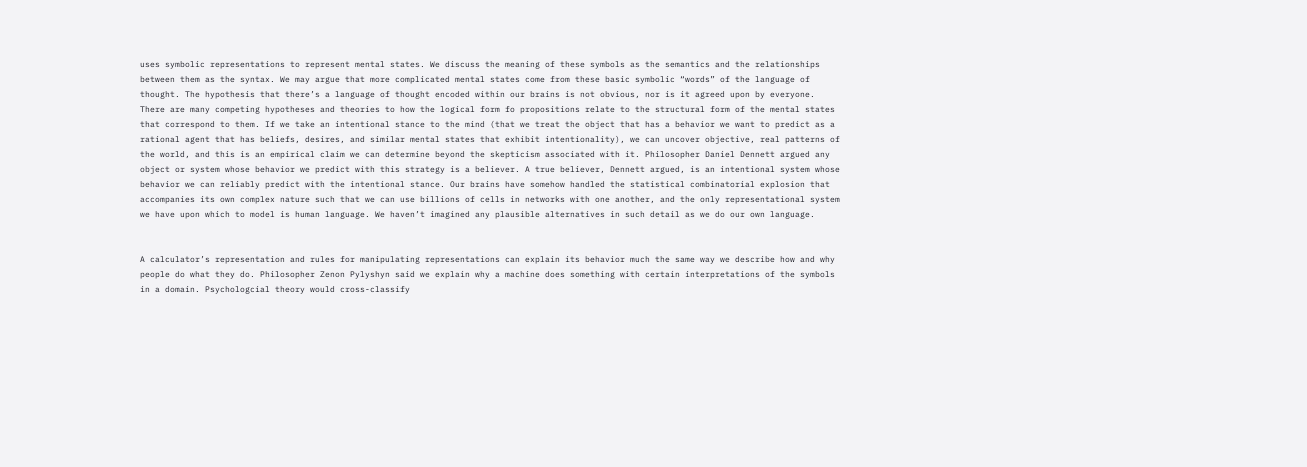uses symbolic representations to represent mental states. We discuss the meaning of these symbols as the semantics and the relationships between them as the syntax. We may argue that more complicated mental states come from these basic symbolic “words” of the language of thought. The hypothesis that there’s a language of thought encoded within our brains is not obvious, nor is it agreed upon by everyone. There are many competing hypotheses and theories to how the logical form fo propositions relate to the structural form of the mental states that correspond to them. If we take an intentional stance to the mind (that we treat the object that has a behavior we want to predict as a rational agent that has beliefs, desires, and similar mental states that exhibit intentionality), we can uncover objective, real patterns of the world, and this is an empirical claim we can determine beyond the skepticism associated with it. Philosopher Daniel Dennett argued any object or system whose behavior we predict with this strategy is a believer. A true believer, Dennett argued, is an intentional system whose behavior we can reliably predict with the intentional stance. Our brains have somehow handled the statistical combinatorial explosion that accompanies its own complex nature such that we can use billions of cells in networks with one another, and the only representational system we have upon which to model is human language. We haven’t imagined any plausible alternatives in such detail as we do our own language.


A calculator’s representation and rules for manipulating representations can explain its behavior much the same way we describe how and why people do what they do. Philosopher Zenon Pylyshyn said we explain why a machine does something with certain interpretations of the symbols in a domain. Psychologcial theory would cross-classify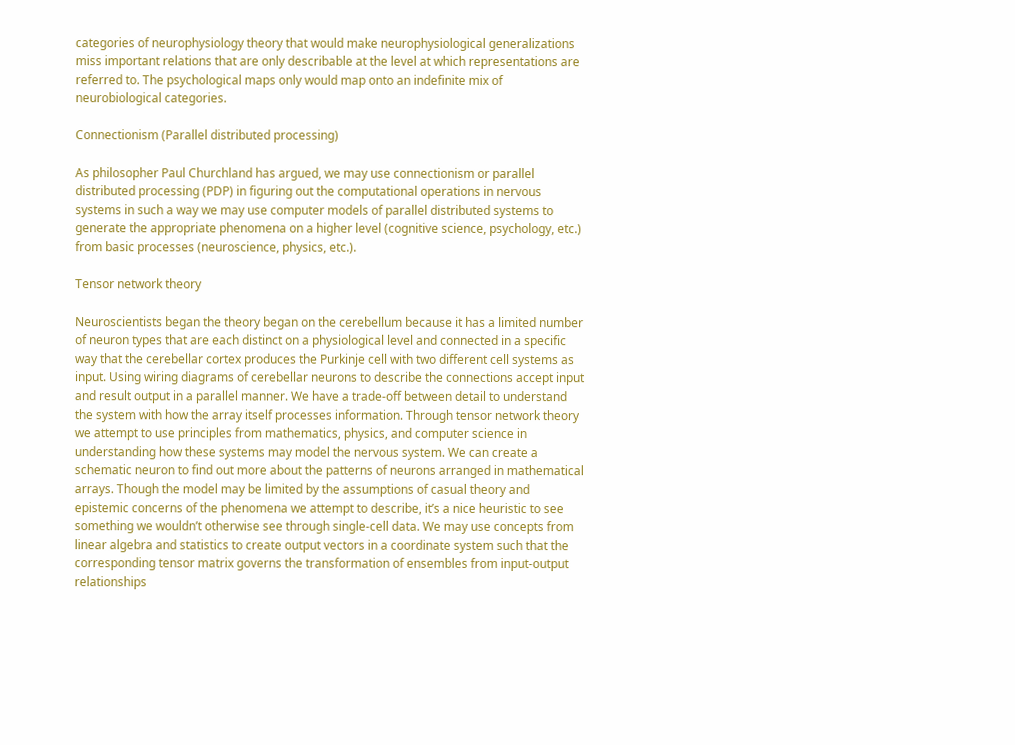categories of neurophysiology theory that would make neurophysiological generalizations miss important relations that are only describable at the level at which representations are referred to. The psychological maps only would map onto an indefinite mix of neurobiological categories.

Connectionism (Parallel distributed processing)

As philosopher Paul Churchland has argued, we may use connectionism or parallel distributed processing (PDP) in figuring out the computational operations in nervous systems in such a way we may use computer models of parallel distributed systems to generate the appropriate phenomena on a higher level (cognitive science, psychology, etc.) from basic processes (neuroscience, physics, etc.).

Tensor network theory

Neuroscientists began the theory began on the cerebellum because it has a limited number of neuron types that are each distinct on a physiological level and connected in a specific way that the cerebellar cortex produces the Purkinje cell with two different cell systems as input. Using wiring diagrams of cerebellar neurons to describe the connections accept input and result output in a parallel manner. We have a trade-off between detail to understand the system with how the array itself processes information. Through tensor network theory we attempt to use principles from mathematics, physics, and computer science in understanding how these systems may model the nervous system. We can create a schematic neuron to find out more about the patterns of neurons arranged in mathematical arrays. Though the model may be limited by the assumptions of casual theory and epistemic concerns of the phenomena we attempt to describe, it’s a nice heuristic to see something we wouldn’t otherwise see through single-cell data. We may use concepts from linear algebra and statistics to create output vectors in a coordinate system such that the corresponding tensor matrix governs the transformation of ensembles from input-output relationships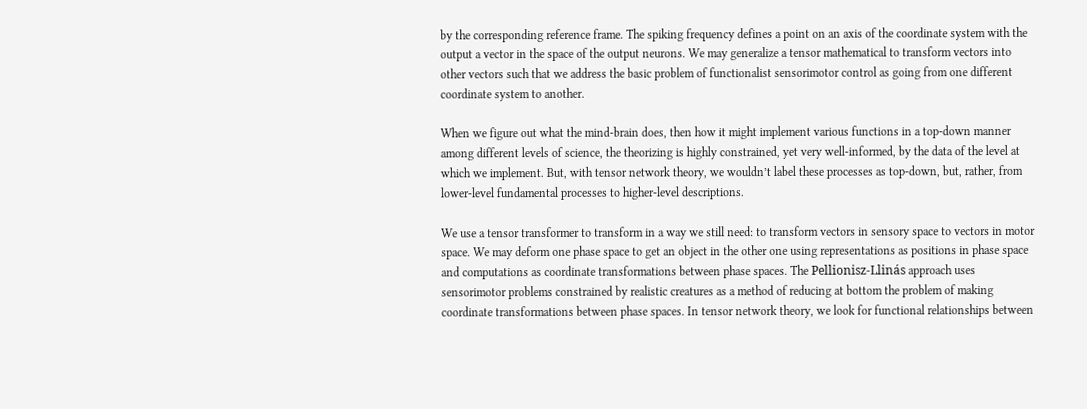by the corresponding reference frame. The spiking frequency defines a point on an axis of the coordinate system with the output a vector in the space of the output neurons. We may generalize a tensor mathematical to transform vectors into other vectors such that we address the basic problem of functionalist sensorimotor control as going from one different coordinate system to another.

When we figure out what the mind-brain does, then how it might implement various functions in a top-down manner among different levels of science, the theorizing is highly constrained, yet very well-informed, by the data of the level at which we implement. But, with tensor network theory, we wouldn’t label these processes as top-down, but, rather, from lower-level fundamental processes to higher-level descriptions.

We use a tensor transformer to transform in a way we still need: to transform vectors in sensory space to vectors in motor space. We may deform one phase space to get an object in the other one using representations as positions in phase space and computations as coordinate transformations between phase spaces. The Pellionisz-Llinás approach uses sensorimotor problems constrained by realistic creatures as a method of reducing at bottom the problem of making coordinate transformations between phase spaces. In tensor network theory, we look for functional relationships between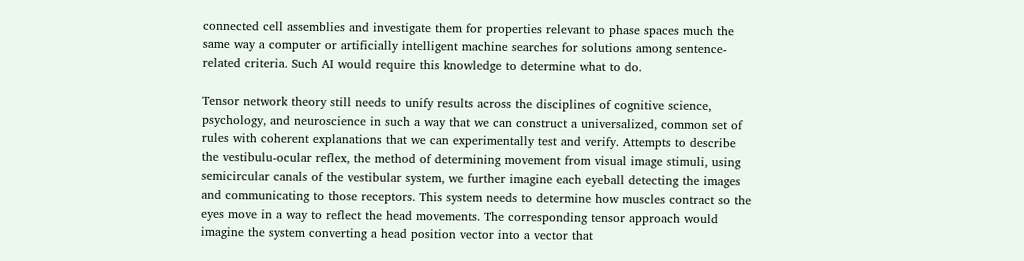connected cell assemblies and investigate them for properties relevant to phase spaces much the same way a computer or artificially intelligent machine searches for solutions among sentence-related criteria. Such AI would require this knowledge to determine what to do.

Tensor network theory still needs to unify results across the disciplines of cognitive science, psychology, and neuroscience in such a way that we can construct a universalized, common set of rules with coherent explanations that we can experimentally test and verify. Attempts to describe the vestibulu-ocular reflex, the method of determining movement from visual image stimuli, using semicircular canals of the vestibular system, we further imagine each eyeball detecting the images and communicating to those receptors. This system needs to determine how muscles contract so the eyes move in a way to reflect the head movements. The corresponding tensor approach would imagine the system converting a head position vector into a vector that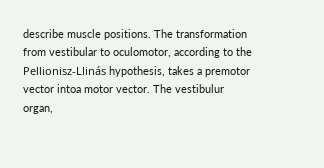describe muscle positions. The transformation from vestibular to oculomotor, according to the Pellionisz-Llinás hypothesis, takes a premotor vector intoa motor vector. The vestibulur organ,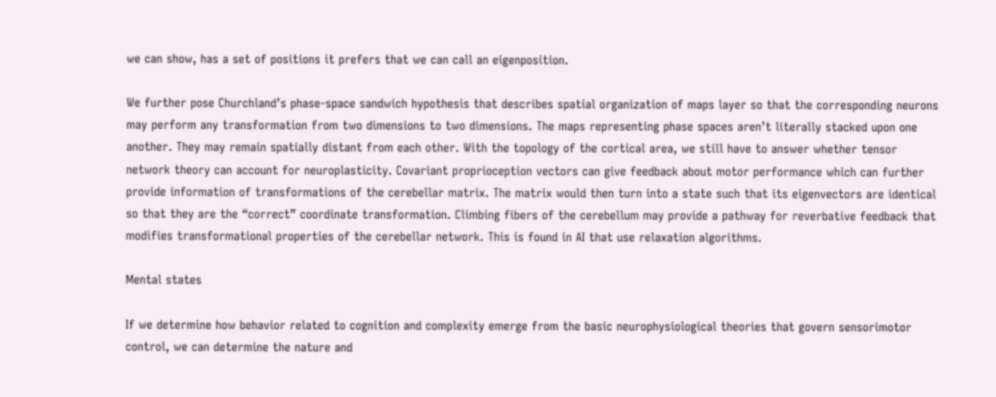we can show, has a set of positions it prefers that we can call an eigenposition.

We further pose Churchland’s phase-space sandwich hypothesis that describes spatial organization of maps layer so that the corresponding neurons may perform any transformation from two dimensions to two dimensions. The maps representing phase spaces aren’t literally stacked upon one another. They may remain spatially distant from each other. With the topology of the cortical area, we still have to answer whether tensor network theory can account for neuroplasticity. Covariant proprioception vectors can give feedback about motor performance which can further provide information of transformations of the cerebellar matrix. The matrix would then turn into a state such that its eigenvectors are identical so that they are the “correct” coordinate transformation. Climbing fibers of the cerebellum may provide a pathway for reverbative feedback that modifies transformational properties of the cerebellar network. This is found in AI that use relaxation algorithms.

Mental states

If we determine how behavior related to cognition and complexity emerge from the basic neurophysiological theories that govern sensorimotor control, we can determine the nature and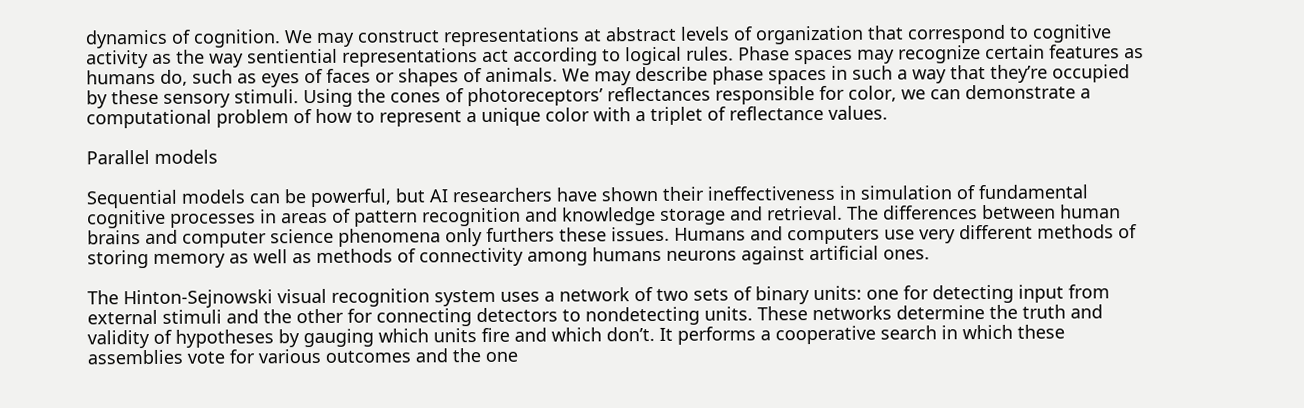dynamics of cognition. We may construct representations at abstract levels of organization that correspond to cognitive activity as the way sentiential representations act according to logical rules. Phase spaces may recognize certain features as humans do, such as eyes of faces or shapes of animals. We may describe phase spaces in such a way that they’re occupied by these sensory stimuli. Using the cones of photoreceptors’ reflectances responsible for color, we can demonstrate a computational problem of how to represent a unique color with a triplet of reflectance values.

Parallel models

Sequential models can be powerful, but AI researchers have shown their ineffectiveness in simulation of fundamental cognitive processes in areas of pattern recognition and knowledge storage and retrieval. The differences between human brains and computer science phenomena only furthers these issues. Humans and computers use very different methods of storing memory as well as methods of connectivity among humans neurons against artificial ones.

The Hinton-Sejnowski visual recognition system uses a network of two sets of binary units: one for detecting input from external stimuli and the other for connecting detectors to nondetecting units. These networks determine the truth and validity of hypotheses by gauging which units fire and which don’t. It performs a cooperative search in which these assemblies vote for various outcomes and the one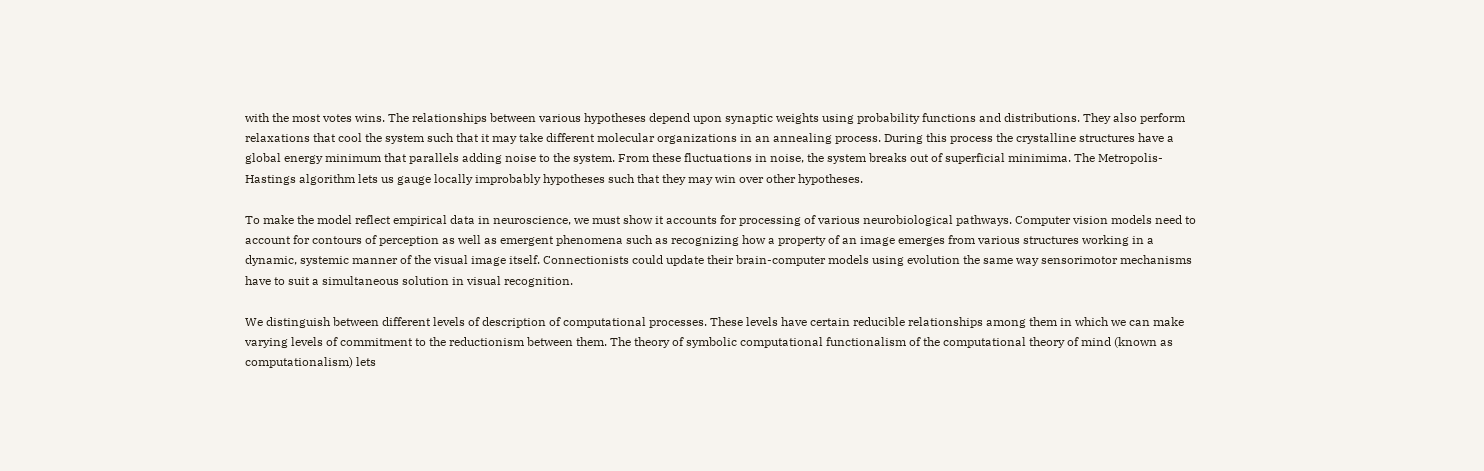with the most votes wins. The relationships between various hypotheses depend upon synaptic weights using probability functions and distributions. They also perform relaxations that cool the system such that it may take different molecular organizations in an annealing process. During this process the crystalline structures have a global energy minimum that parallels adding noise to the system. From these fluctuations in noise, the system breaks out of superficial minimima. The Metropolis-Hastings algorithm lets us gauge locally improbably hypotheses such that they may win over other hypotheses.

To make the model reflect empirical data in neuroscience, we must show it accounts for processing of various neurobiological pathways. Computer vision models need to account for contours of perception as well as emergent phenomena such as recognizing how a property of an image emerges from various structures working in a dynamic, systemic manner of the visual image itself. Connectionists could update their brain-computer models using evolution the same way sensorimotor mechanisms have to suit a simultaneous solution in visual recognition.

We distinguish between different levels of description of computational processes. These levels have certain reducible relationships among them in which we can make varying levels of commitment to the reductionism between them. The theory of symbolic computational functionalism of the computational theory of mind (known as computationalism) lets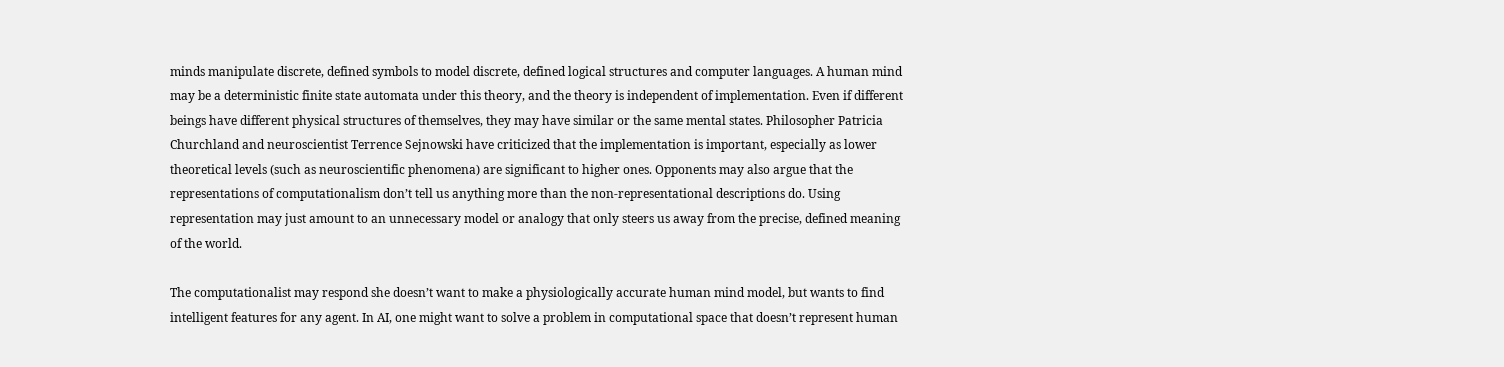minds manipulate discrete, defined symbols to model discrete, defined logical structures and computer languages. A human mind may be a deterministic finite state automata under this theory, and the theory is independent of implementation. Even if different beings have different physical structures of themselves, they may have similar or the same mental states. Philosopher Patricia Churchland and neuroscientist Terrence Sejnowski have criticized that the implementation is important, especially as lower theoretical levels (such as neuroscientific phenomena) are significant to higher ones. Opponents may also argue that the representations of computationalism don’t tell us anything more than the non-representational descriptions do. Using representation may just amount to an unnecessary model or analogy that only steers us away from the precise, defined meaning of the world.

The computationalist may respond she doesn’t want to make a physiologically accurate human mind model, but wants to find intelligent features for any agent. In AI, one might want to solve a problem in computational space that doesn’t represent human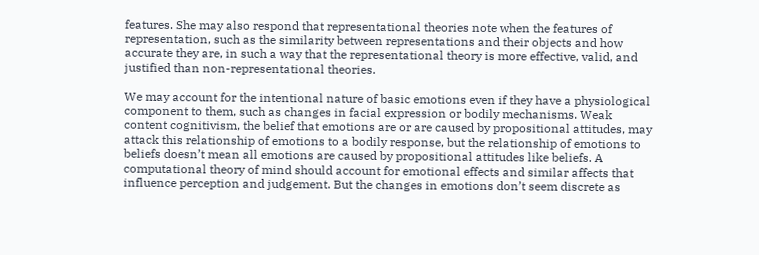features. She may also respond that representational theories note when the features of representation, such as the similarity between representations and their objects and how accurate they are, in such a way that the representational theory is more effective, valid, and justified than non-representational theories.

We may account for the intentional nature of basic emotions even if they have a physiological component to them, such as changes in facial expression or bodily mechanisms. Weak content cognitivism, the belief that emotions are or are caused by propositional attitudes, may attack this relationship of emotions to a bodily response, but the relationship of emotions to beliefs doesn’t mean all emotions are caused by propositional attitudes like beliefs. A computational theory of mind should account for emotional effects and similar affects that influence perception and judgement. But the changes in emotions don’t seem discrete as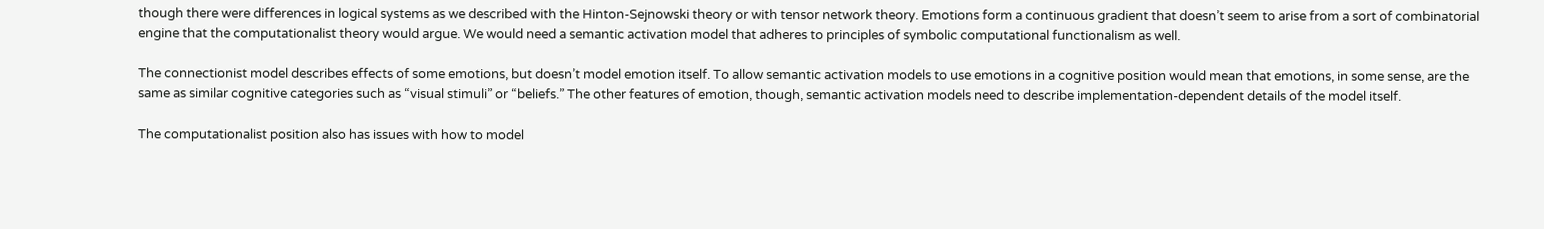though there were differences in logical systems as we described with the Hinton-Sejnowski theory or with tensor network theory. Emotions form a continuous gradient that doesn’t seem to arise from a sort of combinatorial engine that the computationalist theory would argue. We would need a semantic activation model that adheres to principles of symbolic computational functionalism as well.

The connectionist model describes effects of some emotions, but doesn’t model emotion itself. To allow semantic activation models to use emotions in a cognitive position would mean that emotions, in some sense, are the same as similar cognitive categories such as “visual stimuli” or “beliefs.” The other features of emotion, though, semantic activation models need to describe implementation-dependent details of the model itself.

The computationalist position also has issues with how to model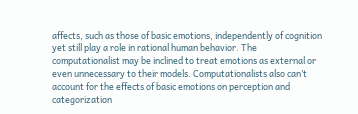affects, such as those of basic emotions, independently of cognition yet still play a role in rational human behavior. The computationalist may be inclined to treat emotions as external or even unnecessary to their models. Computationalists also can’t account for the effects of basic emotions on perception and categorization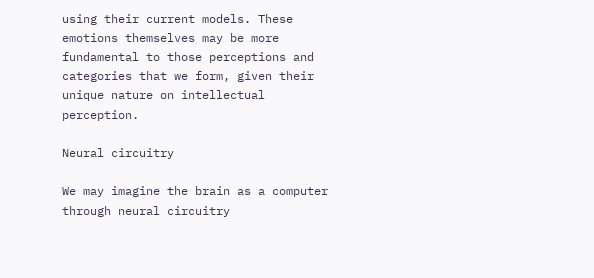using their current models. These emotions themselves may be more fundamental to those perceptions and categories that we form, given their unique nature on intellectual perception.

Neural circuitry

We may imagine the brain as a computer through neural circuitry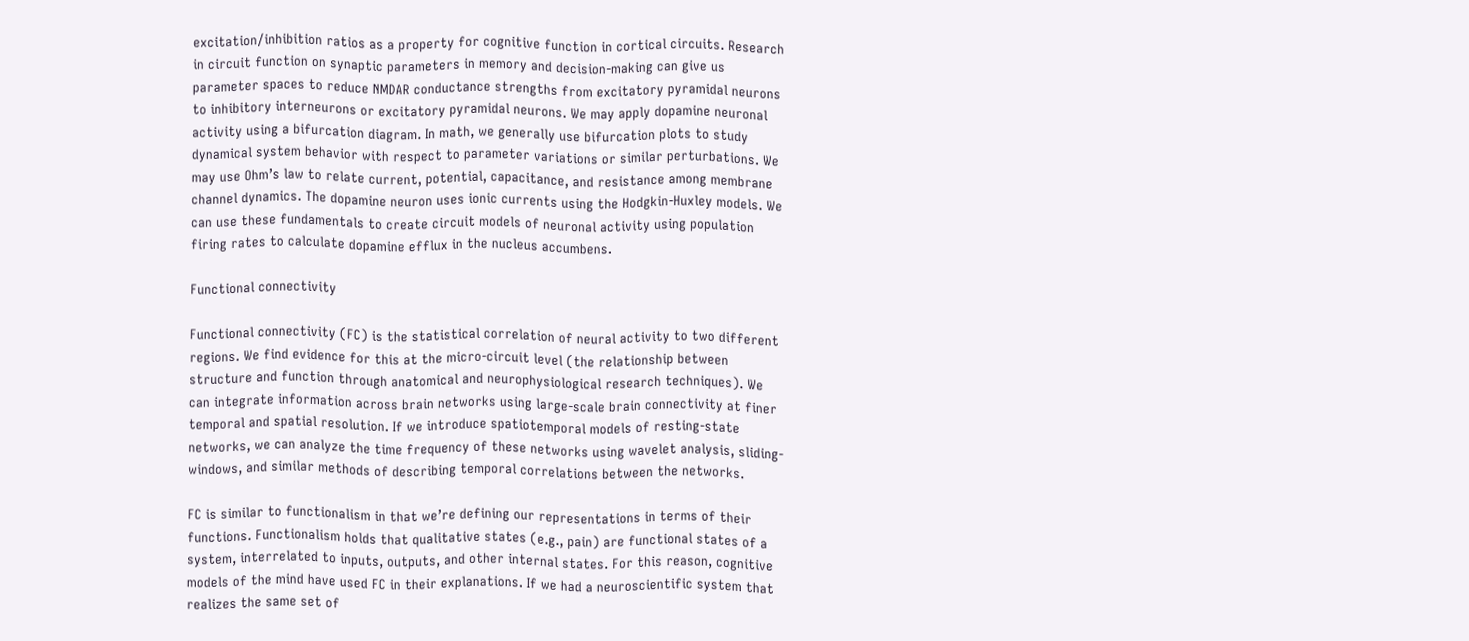excitation/inhibition ratios as a property for cognitive function in cortical circuits. Research in circuit function on synaptic parameters in memory and decision-making can give us parameter spaces to reduce NMDAR conductance strengths from excitatory pyramidal neurons to inhibitory interneurons or excitatory pyramidal neurons. We may apply dopamine neuronal activity using a bifurcation diagram. In math, we generally use bifurcation plots to study dynamical system behavior with respect to parameter variations or similar perturbations. We may use Ohm’s law to relate current, potential, capacitance, and resistance among membrane channel dynamics. The dopamine neuron uses ionic currents using the Hodgkin-Huxley models. We can use these fundamentals to create circuit models of neuronal activity using population firing rates to calculate dopamine efflux in the nucleus accumbens.

Functional connectivity

Functional connectivity (FC) is the statistical correlation of neural activity to two different regions. We find evidence for this at the micro-circuit level (the relationship between structure and function through anatomical and neurophysiological research techniques). We can integrate information across brain networks using large-scale brain connectivity at finer temporal and spatial resolution. If we introduce spatiotemporal models of resting-state networks, we can analyze the time frequency of these networks using wavelet analysis, sliding-windows, and similar methods of describing temporal correlations between the networks.

FC is similar to functionalism in that we’re defining our representations in terms of their functions. Functionalism holds that qualitative states (e.g., pain) are functional states of a system, interrelated to inputs, outputs, and other internal states. For this reason, cognitive models of the mind have used FC in their explanations. If we had a neuroscientific system that realizes the same set of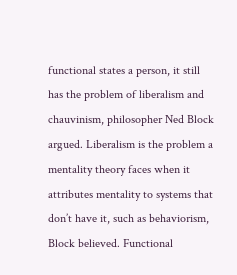functional states a person, it still has the problem of liberalism and chauvinism, philosopher Ned Block argued. Liberalism is the problem a mentality theory faces when it attributes mentality to systems that don’t have it, such as behaviorism, Block believed. Functional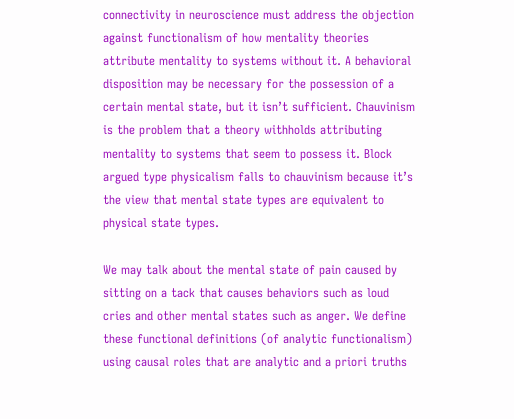connectivity in neuroscience must address the objection against functionalism of how mentality theories attribute mentality to systems without it. A behavioral disposition may be necessary for the possession of a certain mental state, but it isn’t sufficient. Chauvinism is the problem that a theory withholds attributing mentality to systems that seem to possess it. Block argued type physicalism falls to chauvinism because it’s the view that mental state types are equivalent to physical state types.

We may talk about the mental state of pain caused by sitting on a tack that causes behaviors such as loud cries and other mental states such as anger. We define these functional definitions (of analytic functionalism) using causal roles that are analytic and a priori truths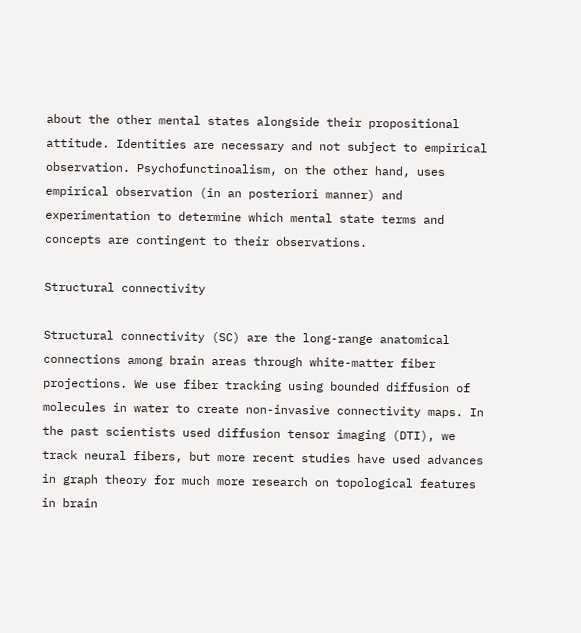about the other mental states alongside their propositional attitude. Identities are necessary and not subject to empirical observation. Psychofunctinoalism, on the other hand, uses empirical observation (in an posteriori manner) and experimentation to determine which mental state terms and concepts are contingent to their observations.

Structural connectivity

Structural connectivity (SC) are the long-range anatomical connections among brain areas through white-matter fiber projections. We use fiber tracking using bounded diffusion of molecules in water to create non-invasive connectivity maps. In the past scientists used diffusion tensor imaging (DTI), we track neural fibers, but more recent studies have used advances in graph theory for much more research on topological features in brain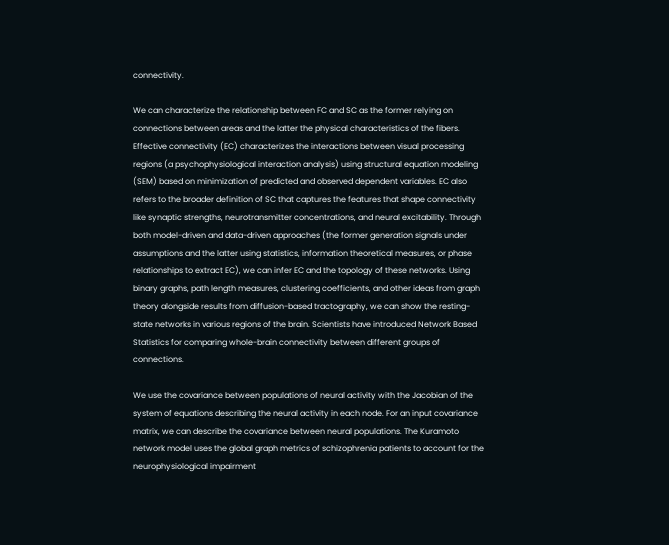connectivity.

We can characterize the relationship between FC and SC as the former relying on connections between areas and the latter the physical characteristics of the fibers. Effective connectivity (EC) characterizes the interactions between visual processing regions (a psychophysiological interaction analysis) using structural equation modeling (SEM) based on minimization of predicted and observed dependent variables. EC also refers to the broader definition of SC that captures the features that shape connectivity like synaptic strengths, neurotransmitter concentrations, and neural excitability. Through both model-driven and data-driven approaches (the former generation signals under assumptions and the latter using statistics, information theoretical measures, or phase relationships to extract EC), we can infer EC and the topology of these networks. Using binary graphs, path length measures, clustering coefficients, and other ideas from graph theory alongside results from diffusion-based tractography, we can show the resting-state networks in various regions of the brain. Scientists have introduced Network Based Statistics for comparing whole-brain connectivity between different groups of connections.

We use the covariance between populations of neural activity with the Jacobian of the system of equations describing the neural activity in each node. For an input covariance matrix, we can describe the covariance between neural populations. The Kuramoto network model uses the global graph metrics of schizophrenia patients to account for the neurophysiological impairment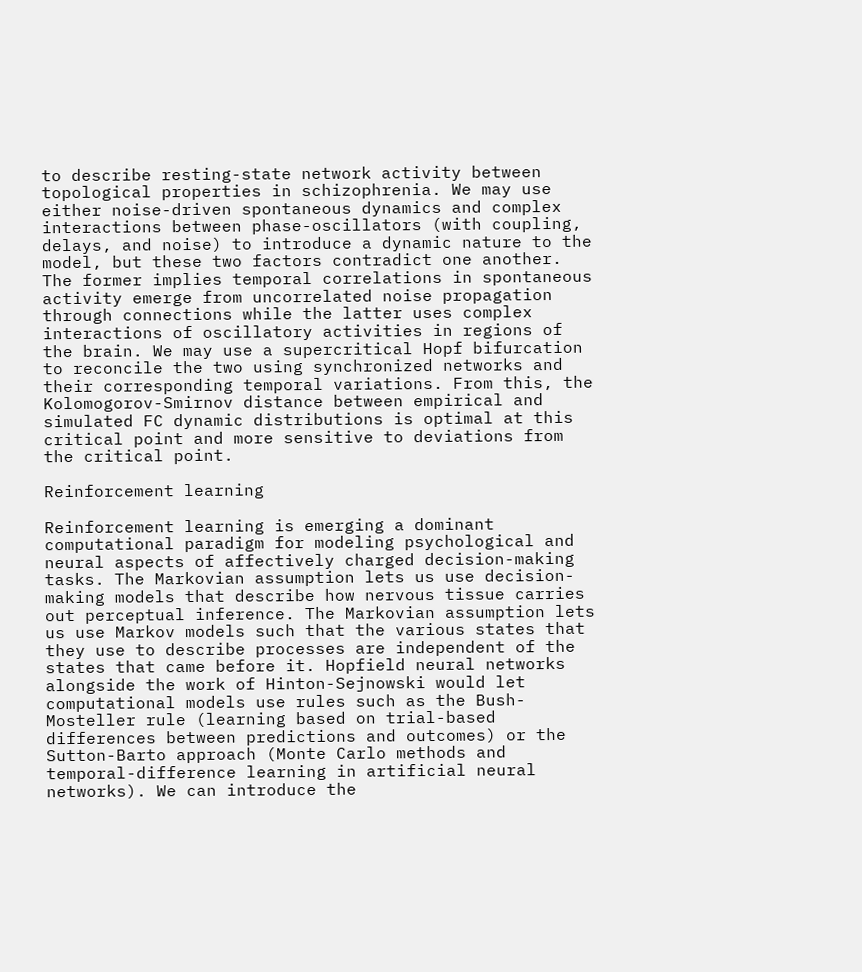to describe resting-state network activity between topological properties in schizophrenia. We may use either noise-driven spontaneous dynamics and complex interactions between phase-oscillators (with coupling, delays, and noise) to introduce a dynamic nature to the model, but these two factors contradict one another. The former implies temporal correlations in spontaneous activity emerge from uncorrelated noise propagation through connections while the latter uses complex interactions of oscillatory activities in regions of the brain. We may use a supercritical Hopf bifurcation to reconcile the two using synchronized networks and their corresponding temporal variations. From this, the Kolomogorov-Smirnov distance between empirical and simulated FC dynamic distributions is optimal at this critical point and more sensitive to deviations from the critical point.

Reinforcement learning

Reinforcement learning is emerging a dominant computational paradigm for modeling psychological and neural aspects of affectively charged decision-making tasks. The Markovian assumption lets us use decision-making models that describe how nervous tissue carries out perceptual inference. The Markovian assumption lets us use Markov models such that the various states that they use to describe processes are independent of the states that came before it. Hopfield neural networks alongside the work of Hinton-Sejnowski would let computational models use rules such as the Bush-Mosteller rule (learning based on trial-based differences between predictions and outcomes) or the Sutton-Barto approach (Monte Carlo methods and temporal-difference learning in artificial neural networks). We can introduce the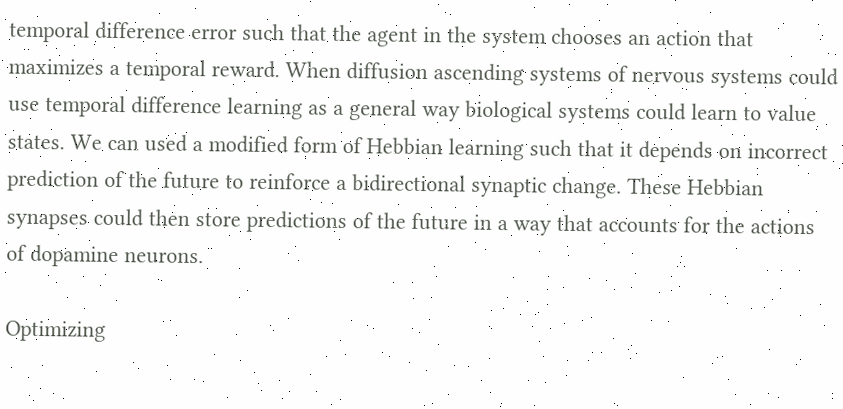temporal difference error such that the agent in the system chooses an action that maximizes a temporal reward. When diffusion ascending systems of nervous systems could use temporal difference learning as a general way biological systems could learn to value states. We can used a modified form of Hebbian learning such that it depends on incorrect prediction of the future to reinforce a bidirectional synaptic change. These Hebbian synapses could then store predictions of the future in a way that accounts for the actions of dopamine neurons.

Optimizing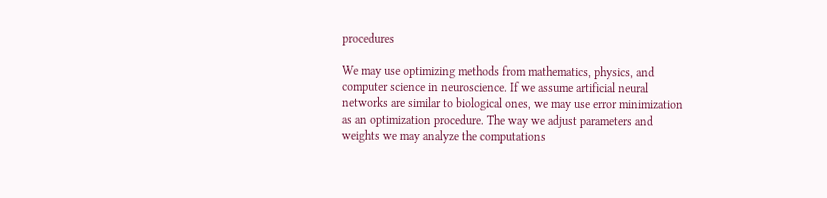procedures

We may use optimizing methods from mathematics, physics, and computer science in neuroscience. If we assume artificial neural networks are similar to biological ones, we may use error minimization as an optimization procedure. The way we adjust parameters and weights we may analyze the computations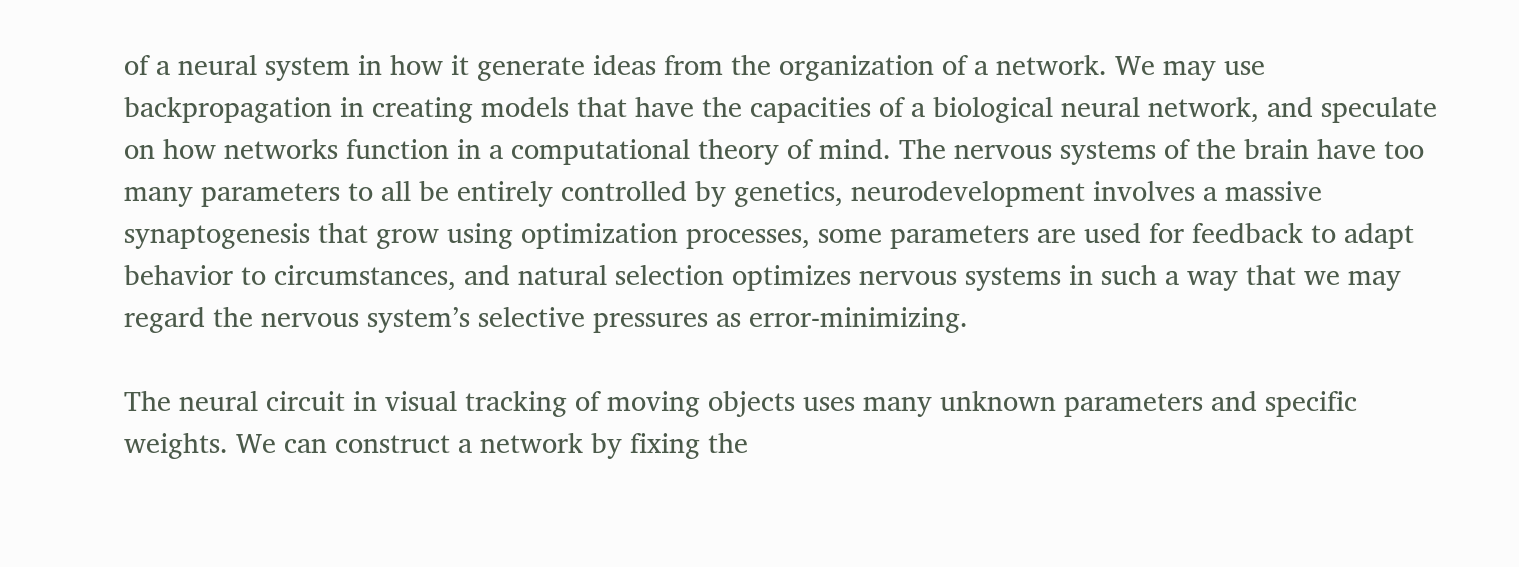of a neural system in how it generate ideas from the organization of a network. We may use backpropagation in creating models that have the capacities of a biological neural network, and speculate on how networks function in a computational theory of mind. The nervous systems of the brain have too many parameters to all be entirely controlled by genetics, neurodevelopment involves a massive synaptogenesis that grow using optimization processes, some parameters are used for feedback to adapt behavior to circumstances, and natural selection optimizes nervous systems in such a way that we may regard the nervous system’s selective pressures as error-minimizing.

The neural circuit in visual tracking of moving objects uses many unknown parameters and specific weights. We can construct a network by fixing the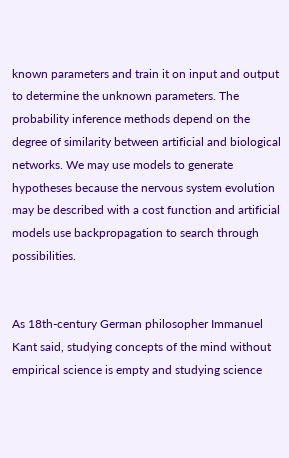known parameters and train it on input and output to determine the unknown parameters. The probability inference methods depend on the degree of similarity between artificial and biological networks. We may use models to generate hypotheses because the nervous system evolution may be described with a cost function and artificial models use backpropagation to search through possibilities.


As 18th-century German philosopher Immanuel Kant said, studying concepts of the mind without empirical science is empty and studying science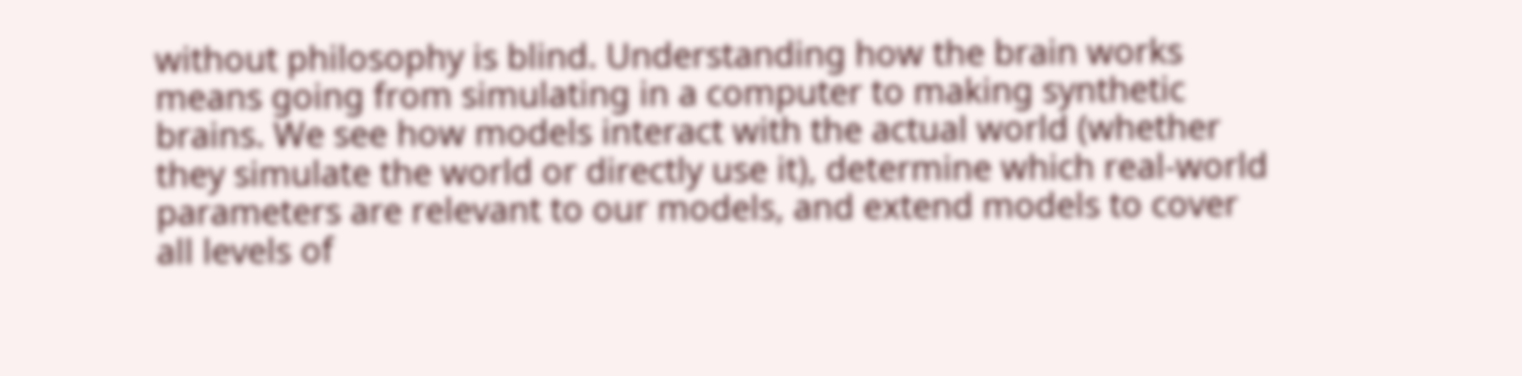without philosophy is blind. Understanding how the brain works means going from simulating in a computer to making synthetic brains. We see how models interact with the actual world (whether they simulate the world or directly use it), determine which real-world parameters are relevant to our models, and extend models to cover all levels of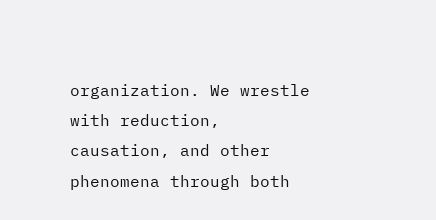organization. We wrestle with reduction, causation, and other phenomena through both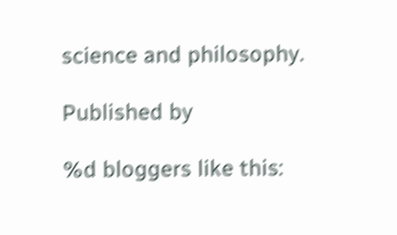science and philosophy.

Published by

%d bloggers like this: